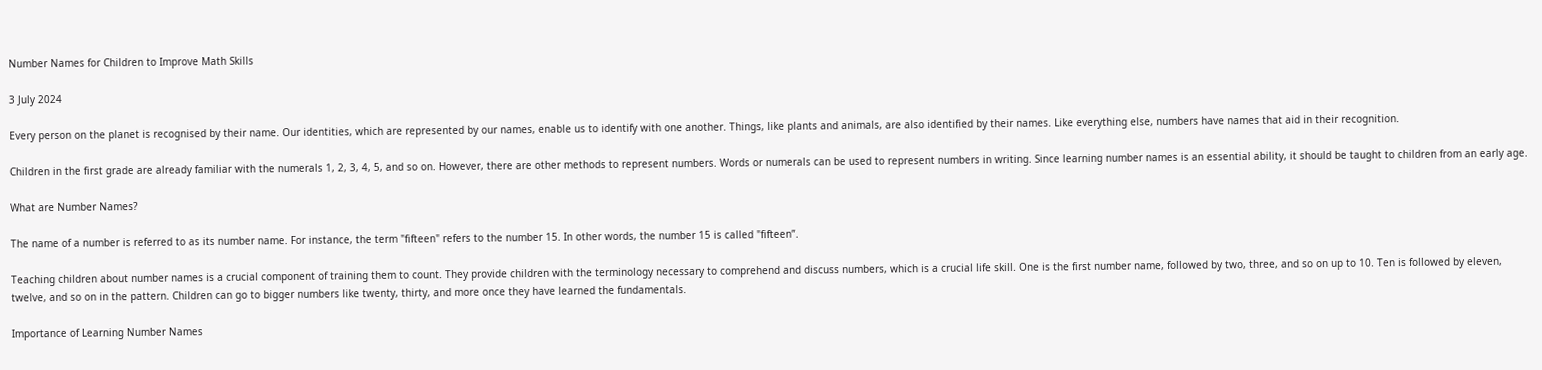Number Names for Children to Improve Math Skills

3 July 2024

Every person on the planet is recognised by their name. Our identities, which are represented by our names, enable us to identify with one another. Things, like plants and animals, are also identified by their names. Like everything else, numbers have names that aid in their recognition.

Children in the first grade are already familiar with the numerals 1, 2, 3, 4, 5, and so on. However, there are other methods to represent numbers. Words or numerals can be used to represent numbers in writing. Since learning number names is an essential ability, it should be taught to children from an early age.

What are Number Names?

The name of a number is referred to as its number name. For instance, the term "fifteen" refers to the number 15. In other words, the number 15 is called "fifteen”.

Teaching children about number names is a crucial component of training them to count. They provide children with the terminology necessary to comprehend and discuss numbers, which is a crucial life skill. One is the first number name, followed by two, three, and so on up to 10. Ten is followed by eleven, twelve, and so on in the pattern. Children can go to bigger numbers like twenty, thirty, and more once they have learned the fundamentals.

Importance of Learning Number Names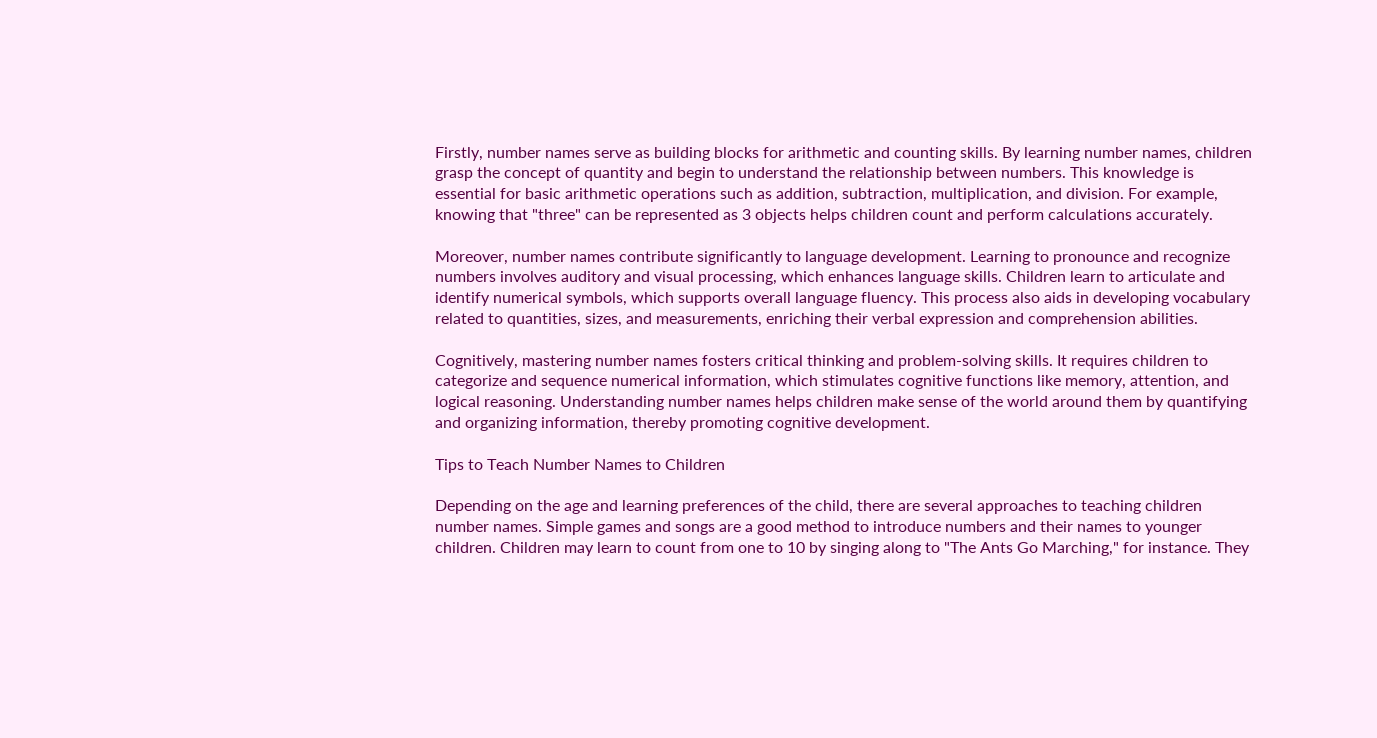Firstly, number names serve as building blocks for arithmetic and counting skills. By learning number names, children grasp the concept of quantity and begin to understand the relationship between numbers. This knowledge is essential for basic arithmetic operations such as addition, subtraction, multiplication, and division. For example, knowing that "three" can be represented as 3 objects helps children count and perform calculations accurately.

Moreover, number names contribute significantly to language development. Learning to pronounce and recognize numbers involves auditory and visual processing, which enhances language skills. Children learn to articulate and identify numerical symbols, which supports overall language fluency. This process also aids in developing vocabulary related to quantities, sizes, and measurements, enriching their verbal expression and comprehension abilities.

Cognitively, mastering number names fosters critical thinking and problem-solving skills. It requires children to categorize and sequence numerical information, which stimulates cognitive functions like memory, attention, and logical reasoning. Understanding number names helps children make sense of the world around them by quantifying and organizing information, thereby promoting cognitive development.

Tips to Teach Number Names to Children

Depending on the age and learning preferences of the child, there are several approaches to teaching children number names. Simple games and songs are a good method to introduce numbers and their names to younger children. Children may learn to count from one to 10 by singing along to "The Ants Go Marching," for instance. They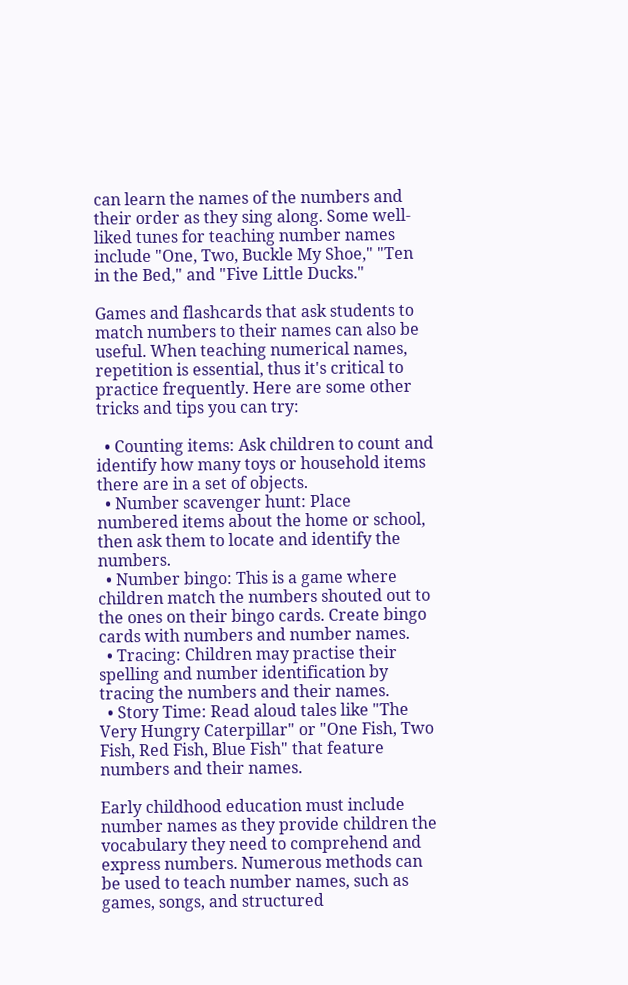can learn the names of the numbers and their order as they sing along. Some well-liked tunes for teaching number names include "One, Two, Buckle My Shoe," "Ten in the Bed," and "Five Little Ducks."

Games and flashcards that ask students to match numbers to their names can also be useful. When teaching numerical names, repetition is essential, thus it's critical to practice frequently. Here are some other tricks and tips you can try:

  • Counting items: Ask children to count and identify how many toys or household items there are in a set of objects.
  • Number scavenger hunt: Place numbered items about the home or school, then ask them to locate and identify the numbers.
  • Number bingo: This is a game where children match the numbers shouted out to the ones on their bingo cards. Create bingo cards with numbers and number names.
  • Tracing: Children may practise their spelling and number identification by tracing the numbers and their names.
  • Story Time: Read aloud tales like "The Very Hungry Caterpillar" or "One Fish, Two Fish, Red Fish, Blue Fish" that feature numbers and their names.

Early childhood education must include number names as they provide children the vocabulary they need to comprehend and express numbers. Numerous methods can be used to teach number names, such as games, songs, and structured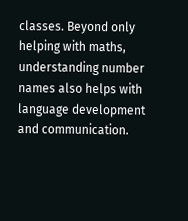classes. Beyond only helping with maths, understanding number names also helps with language development and communication.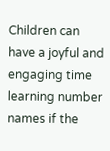Children can have a joyful and engaging time learning number names if the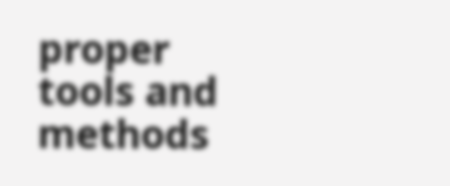proper tools and methods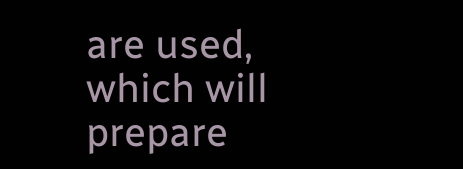are used, which will prepare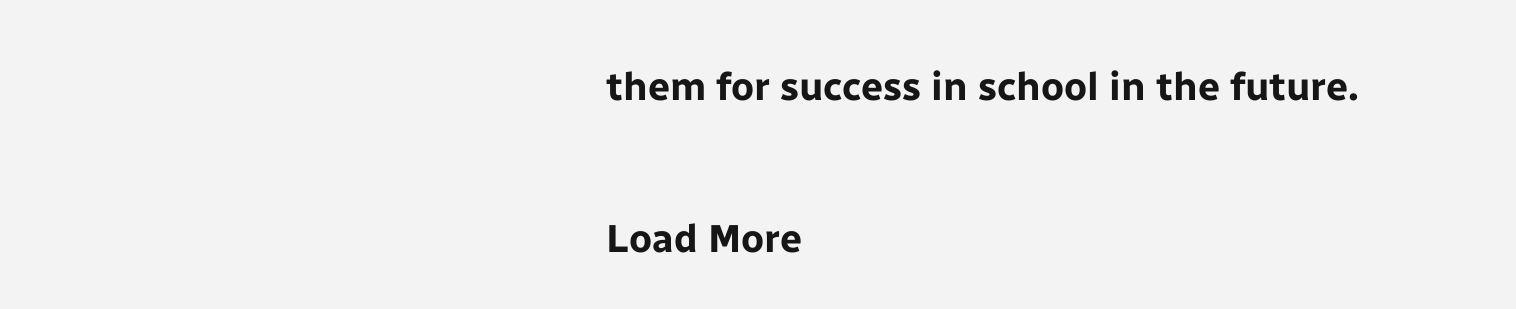them for success in school in the future.


Load More